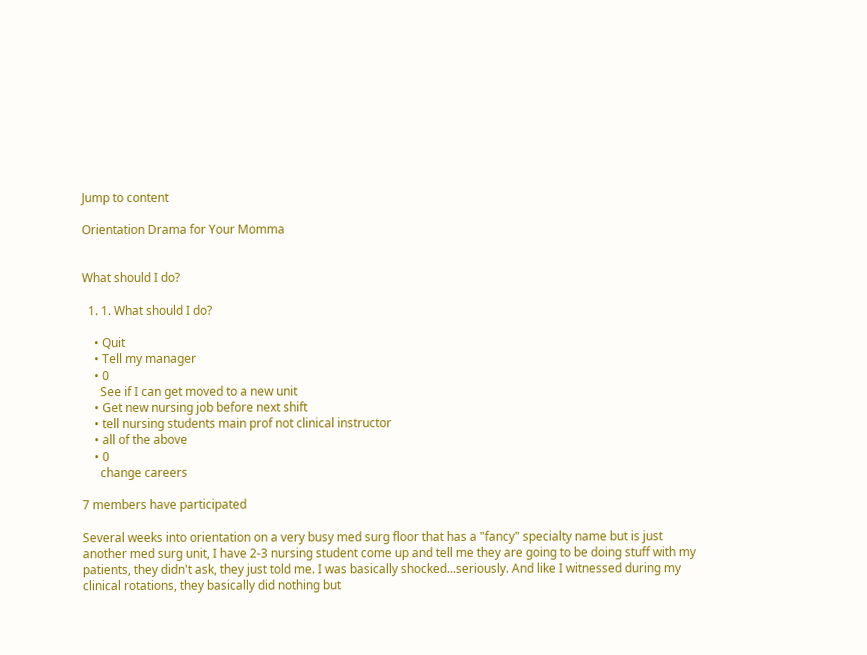Jump to content

Orientation Drama for Your Momma


What should I do?

  1. 1. What should I do?

    • Quit
    • Tell my manager
    • 0
      See if I can get moved to a new unit
    • Get new nursing job before next shift
    • tell nursing students main prof not clinical instructor
    • all of the above
    • 0
      change careers

7 members have participated

Several weeks into orientation on a very busy med surg floor that has a "fancy" specialty name but is just another med surg unit, I have 2-3 nursing student come up and tell me they are going to be doing stuff with my patients, they didn't ask, they just told me. I was basically shocked...seriously. And like I witnessed during my clinical rotations, they basically did nothing but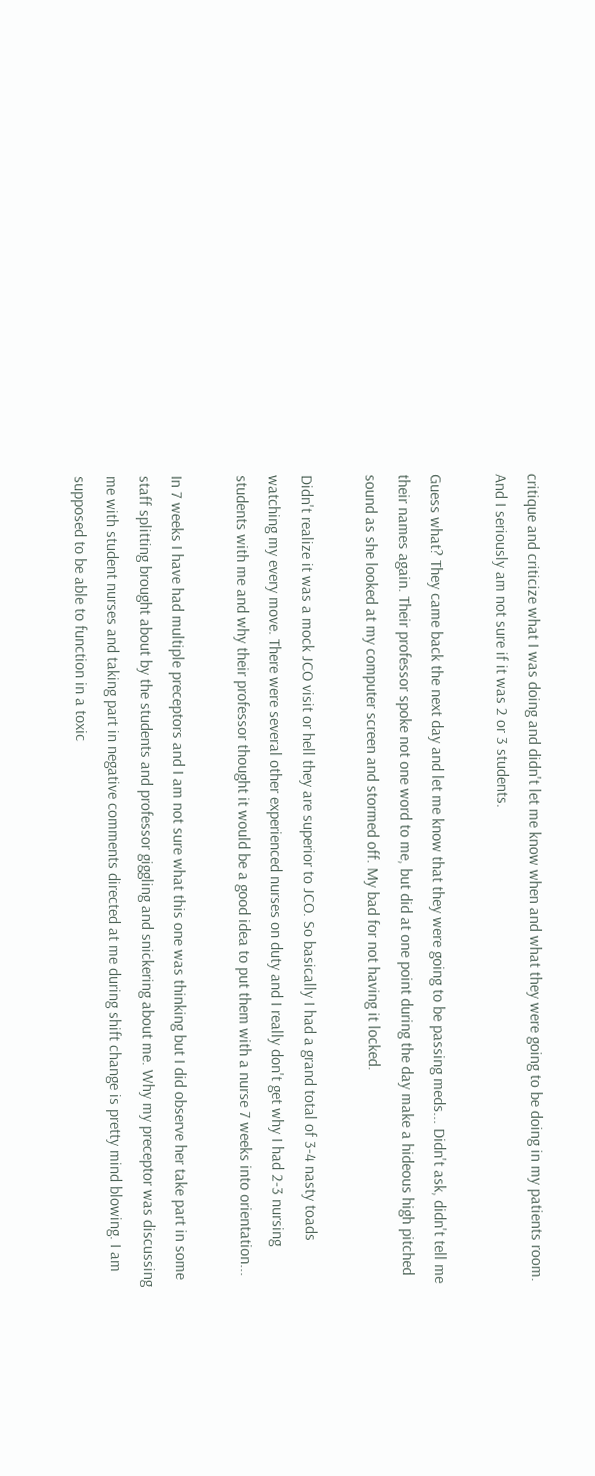critique and criticize what I was doing and didn't let me know when and what they were going to be doing in my patients room. And I seriously am not sure if it was 2 or 3 students.

Guess what? They came back the next day and let me know that they were going to be passing meds... Didn't ask, didn't tell me their names again. Their professor spoke not one word to me, but did at one point during the day make a hideous high pitched sound as she looked at my computer screen and stormed off. My bad for not having it locked.

Didn't realize it was a mock JCO visit or hell they are superior to JCO. So basically I had a grand total of 3-4 nasty toads watching my every move. There were several other experienced nurses on duty and I really don't get why I had 2-3 nursing students with me and why their professor thought it would be a good idea to put them with a nurse 7 weeks into orientation...

In 7 weeks I have had multiple preceptors and I am not sure what this one was thinking but I did observe her take part in some staff splitting brought about by the students and professor giggling and snickering about me. Why my preceptor was discussing me with student nurses and taking part in negative comments directed at me during shift change is pretty mind blowing. I am supposed to be able to function in a toxic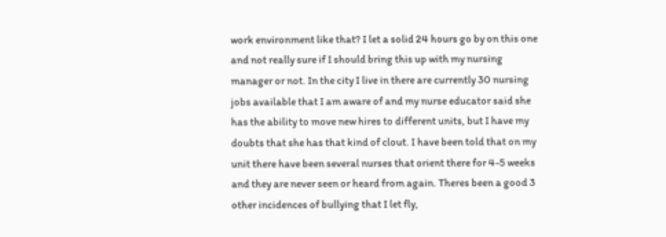work environment like that? I let a solid 24 hours go by on this one and not really sure if I should bring this up with my nursing manager or not. In the city I live in there are currently 30 nursing jobs available that I am aware of and my nurse educator said she has the ability to move new hires to different units, but I have my doubts that she has that kind of clout. I have been told that on my unit there have been several nurses that orient there for 4-5 weeks and they are never seen or heard from again. Theres been a good 3 other incidences of bullying that I let fly,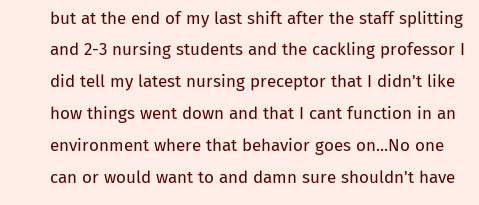but at the end of my last shift after the staff splitting and 2-3 nursing students and the cackling professor I did tell my latest nursing preceptor that I didn't like how things went down and that I cant function in an environment where that behavior goes on...No one can or would want to and damn sure shouldn't have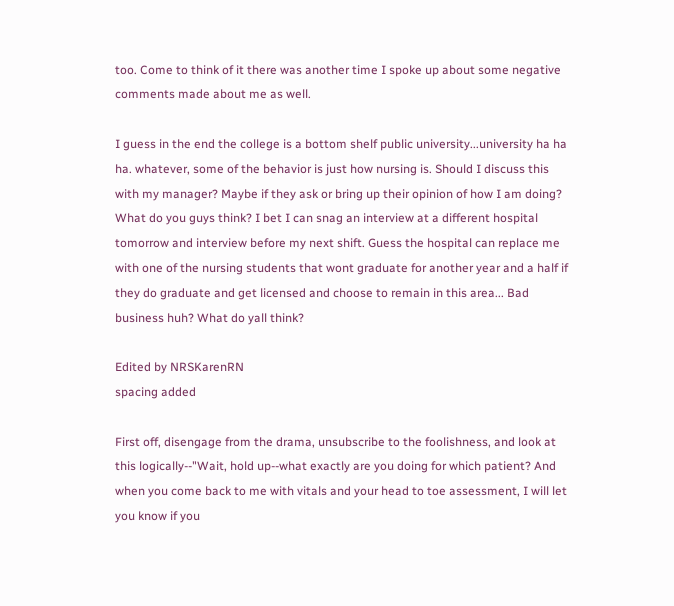too. Come to think of it there was another time I spoke up about some negative comments made about me as well.

I guess in the end the college is a bottom shelf public university...university ha ha ha. whatever, some of the behavior is just how nursing is. Should I discuss this with my manager? Maybe if they ask or bring up their opinion of how I am doing? What do you guys think? I bet I can snag an interview at a different hospital tomorrow and interview before my next shift. Guess the hospital can replace me with one of the nursing students that wont graduate for another year and a half if they do graduate and get licensed and choose to remain in this area... Bad business huh? What do yall think?

Edited by NRSKarenRN
spacing added

First off, disengage from the drama, unsubscribe to the foolishness, and look at this logically--"Wait, hold up--what exactly are you doing for which patient? And when you come back to me with vitals and your head to toe assessment, I will let you know if you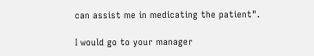can assist me in medicating the patient".

I would go to your manager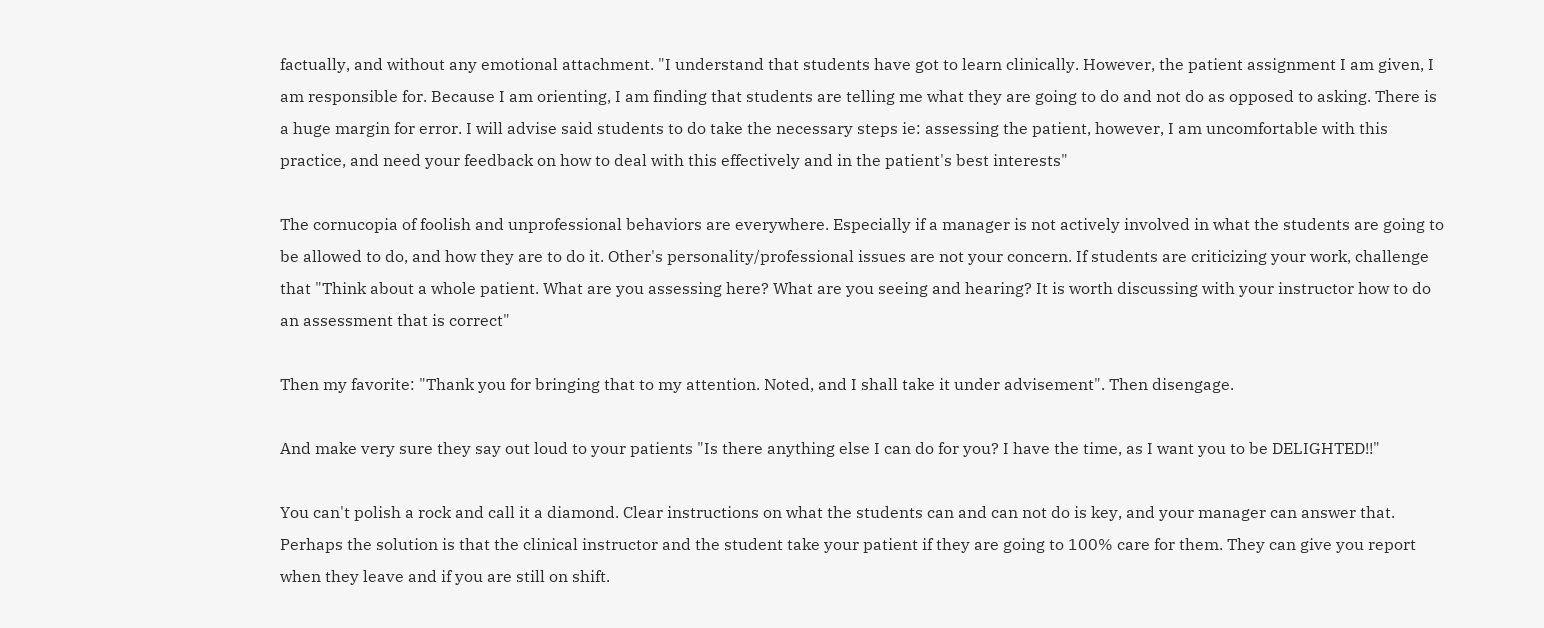factually, and without any emotional attachment. "I understand that students have got to learn clinically. However, the patient assignment I am given, I am responsible for. Because I am orienting, I am finding that students are telling me what they are going to do and not do as opposed to asking. There is a huge margin for error. I will advise said students to do take the necessary steps ie: assessing the patient, however, I am uncomfortable with this practice, and need your feedback on how to deal with this effectively and in the patient's best interests"

The cornucopia of foolish and unprofessional behaviors are everywhere. Especially if a manager is not actively involved in what the students are going to be allowed to do, and how they are to do it. Other's personality/professional issues are not your concern. If students are criticizing your work, challenge that "Think about a whole patient. What are you assessing here? What are you seeing and hearing? It is worth discussing with your instructor how to do an assessment that is correct"

Then my favorite: "Thank you for bringing that to my attention. Noted, and I shall take it under advisement". Then disengage.

And make very sure they say out loud to your patients "Is there anything else I can do for you? I have the time, as I want you to be DELIGHTED!!"

You can't polish a rock and call it a diamond. Clear instructions on what the students can and can not do is key, and your manager can answer that. Perhaps the solution is that the clinical instructor and the student take your patient if they are going to 100% care for them. They can give you report when they leave and if you are still on shift.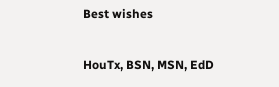Best wishes

HouTx, BSN, MSN, EdD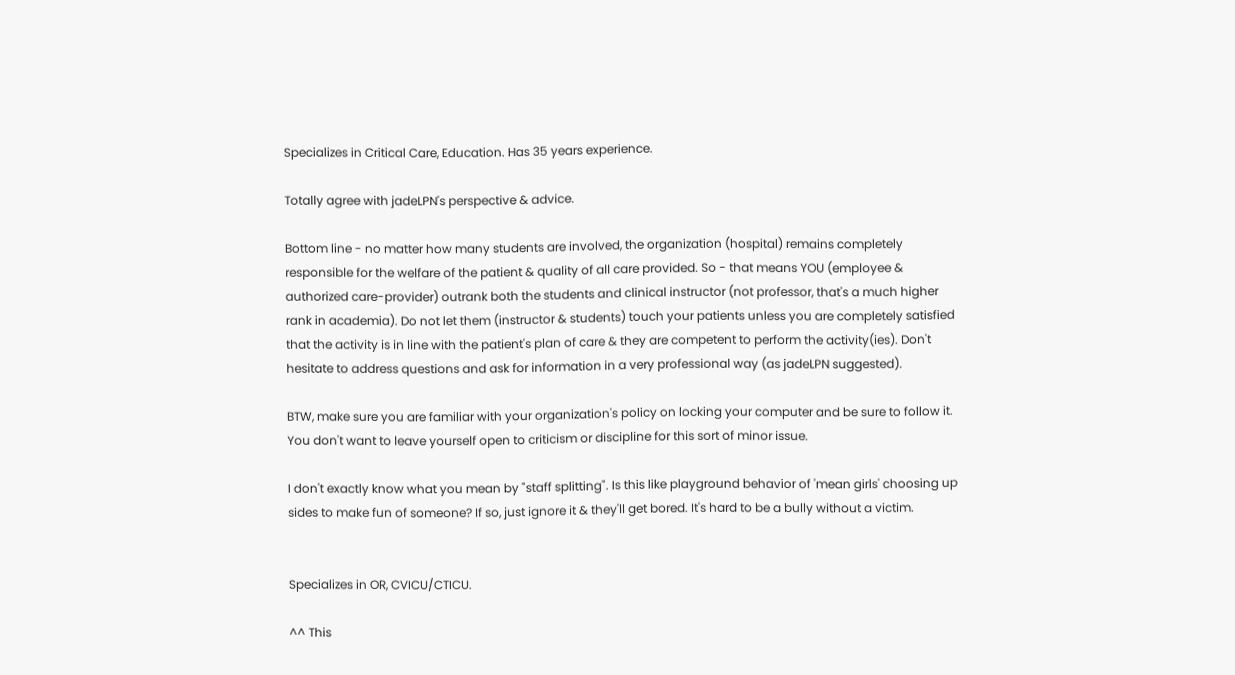Specializes in Critical Care, Education. Has 35 years experience.

Totally agree with jadeLPN's perspective & advice.

Bottom line - no matter how many students are involved, the organization (hospital) remains completely responsible for the welfare of the patient & quality of all care provided. So - that means YOU (employee & authorized care-provider) outrank both the students and clinical instructor (not professor, that's a much higher rank in academia). Do not let them (instructor & students) touch your patients unless you are completely satisfied that the activity is in line with the patient's plan of care & they are competent to perform the activity(ies). Don't hesitate to address questions and ask for information in a very professional way (as jadeLPN suggested).

BTW, make sure you are familiar with your organization's policy on locking your computer and be sure to follow it. You don't want to leave yourself open to criticism or discipline for this sort of minor issue.

I don't exactly know what you mean by "staff splitting". Is this like playground behavior of 'mean girls' choosing up sides to make fun of someone? If so, just ignore it & they'll get bored. It's hard to be a bully without a victim.


Specializes in OR, CVICU/CTICU.

^^ This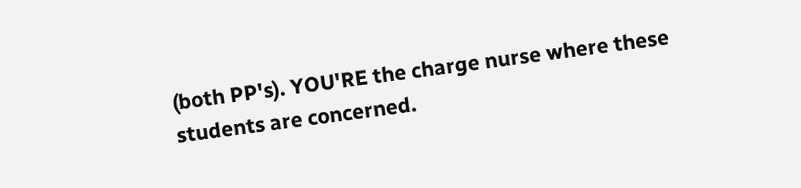(both PP's). YOU'RE the charge nurse where these students are concerned.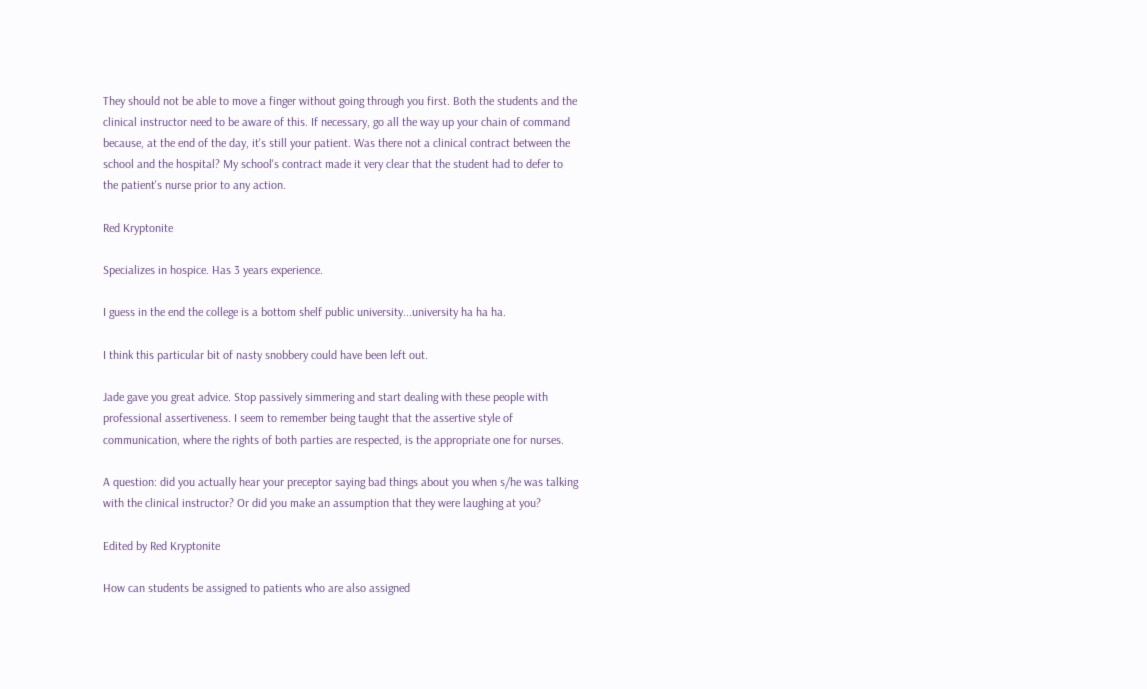They should not be able to move a finger without going through you first. Both the students and the clinical instructor need to be aware of this. If necessary, go all the way up your chain of command because, at the end of the day, it's still your patient. Was there not a clinical contract between the school and the hospital? My school's contract made it very clear that the student had to defer to the patient's nurse prior to any action.

Red Kryptonite

Specializes in hospice. Has 3 years experience.

I guess in the end the college is a bottom shelf public university...university ha ha ha.

I think this particular bit of nasty snobbery could have been left out.

Jade gave you great advice. Stop passively simmering and start dealing with these people with professional assertiveness. I seem to remember being taught that the assertive style of communication, where the rights of both parties are respected, is the appropriate one for nurses.

A question: did you actually hear your preceptor saying bad things about you when s/he was talking with the clinical instructor? Or did you make an assumption that they were laughing at you?

Edited by Red Kryptonite

How can students be assigned to patients who are also assigned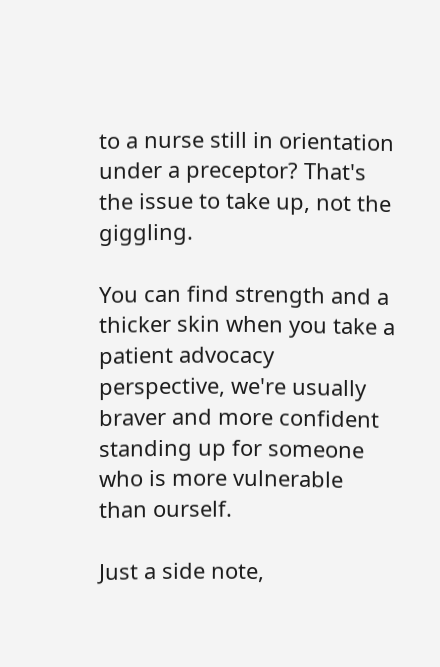to a nurse still in orientation under a preceptor? That's the issue to take up, not the giggling.

You can find strength and a thicker skin when you take a patient advocacy perspective, we're usually braver and more confident standing up for someone who is more vulnerable than ourself.

Just a side note,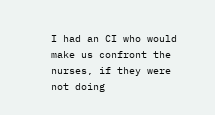I had an CI who would make us confront the nurses, if they were not doing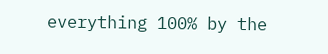everything 100% by the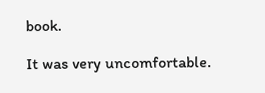book.

It was very uncomfortable.